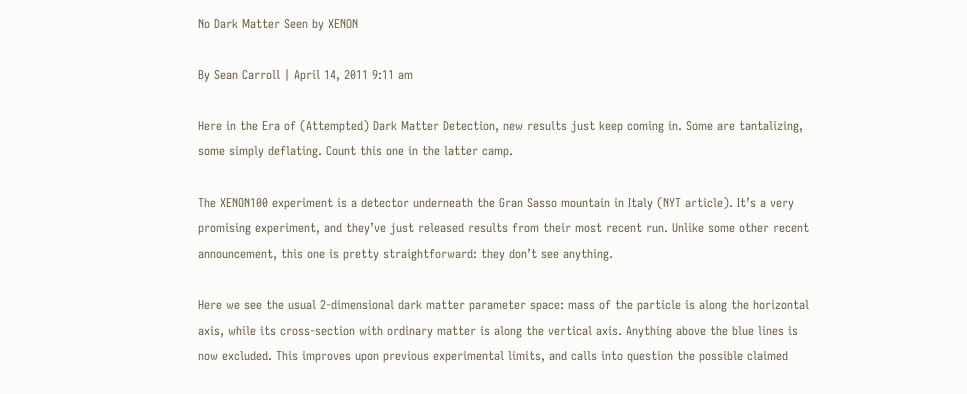No Dark Matter Seen by XENON

By Sean Carroll | April 14, 2011 9:11 am

Here in the Era of (Attempted) Dark Matter Detection, new results just keep coming in. Some are tantalizing, some simply deflating. Count this one in the latter camp.

The XENON100 experiment is a detector underneath the Gran Sasso mountain in Italy (NYT article). It’s a very promising experiment, and they’ve just released results from their most recent run. Unlike some other recent announcement, this one is pretty straightforward: they don’t see anything.

Here we see the usual 2-dimensional dark matter parameter space: mass of the particle is along the horizontal axis, while its cross-section with ordinary matter is along the vertical axis. Anything above the blue lines is now excluded. This improves upon previous experimental limits, and calls into question the possible claimed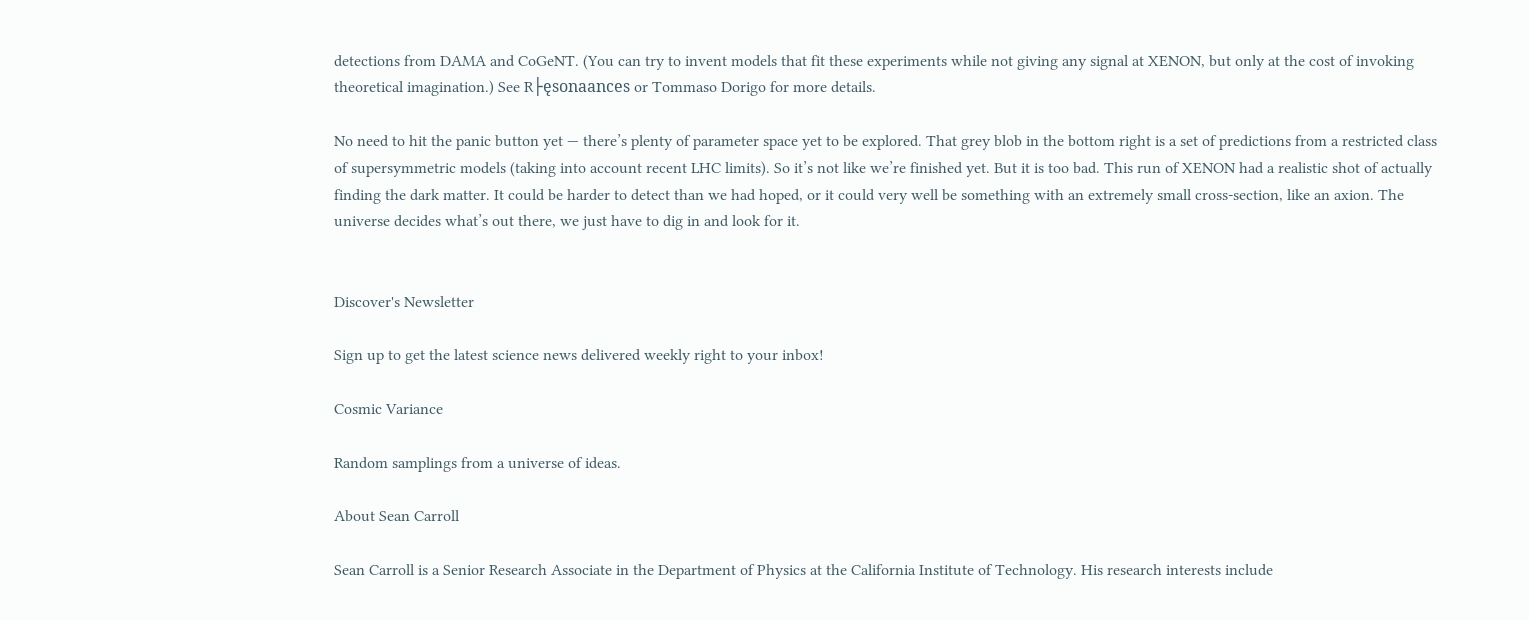detections from DAMA and CoGeNT. (You can try to invent models that fit these experiments while not giving any signal at XENON, but only at the cost of invoking theoretical imagination.) See R├ęsonaances or Tommaso Dorigo for more details.

No need to hit the panic button yet — there’s plenty of parameter space yet to be explored. That grey blob in the bottom right is a set of predictions from a restricted class of supersymmetric models (taking into account recent LHC limits). So it’s not like we’re finished yet. But it is too bad. This run of XENON had a realistic shot of actually finding the dark matter. It could be harder to detect than we had hoped, or it could very well be something with an extremely small cross-section, like an axion. The universe decides what’s out there, we just have to dig in and look for it.


Discover's Newsletter

Sign up to get the latest science news delivered weekly right to your inbox!

Cosmic Variance

Random samplings from a universe of ideas.

About Sean Carroll

Sean Carroll is a Senior Research Associate in the Department of Physics at the California Institute of Technology. His research interests include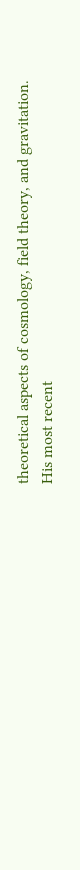theoretical aspects of cosmology, field theory, and gravitation. His most recent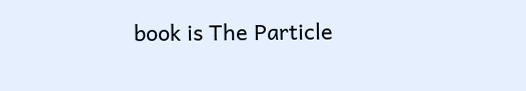book is The Particle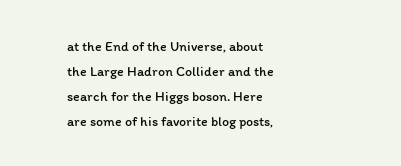at the End of the Universe, about the Large Hadron Collider and the search for the Higgs boson. Here are some of his favorite blog posts,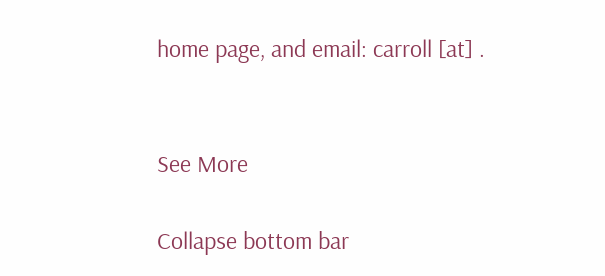home page, and email: carroll [at] .


See More

Collapse bottom bar